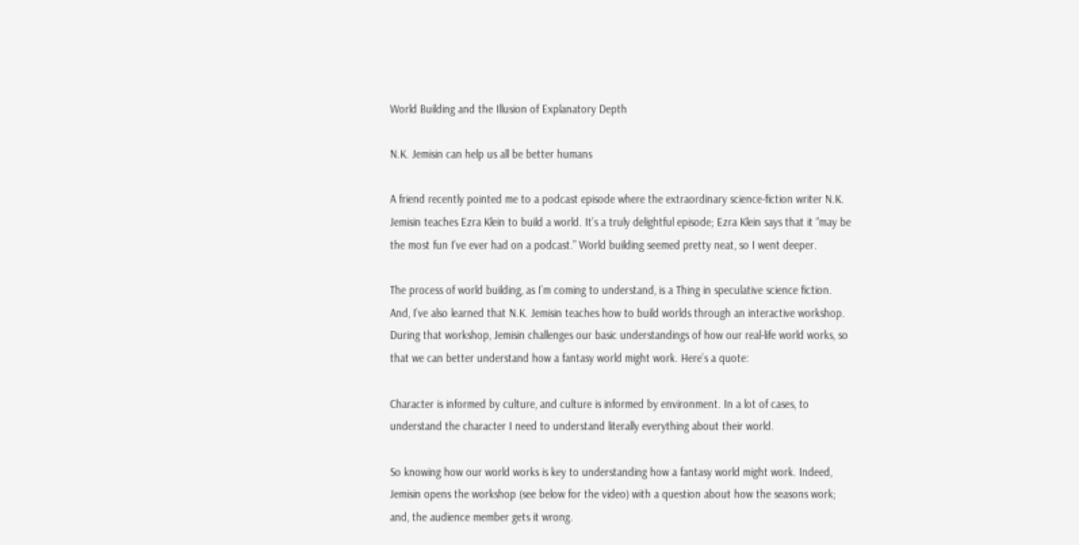World Building and the Illusion of Explanatory Depth

N.K. Jemisin can help us all be better humans

A friend recently pointed me to a podcast episode where the extraordinary science-fiction writer N.K. Jemisin teaches Ezra Klein to build a world. It’s a truly delightful episode; Ezra Klein says that it “may be the most fun I’ve ever had on a podcast.” World building seemed pretty neat, so I went deeper.

The process of world building, as I’m coming to understand, is a Thing in speculative science fiction. And, I’ve also learned that N.K. Jemisin teaches how to build worlds through an interactive workshop. During that workshop, Jemisin challenges our basic understandings of how our real-life world works, so that we can better understand how a fantasy world might work. Here’s a quote:

Character is informed by culture, and culture is informed by environment. In a lot of cases, to understand the character I need to understand literally everything about their world.

So knowing how our world works is key to understanding how a fantasy world might work. Indeed, Jemisin opens the workshop (see below for the video) with a question about how the seasons work; and, the audience member gets it wrong.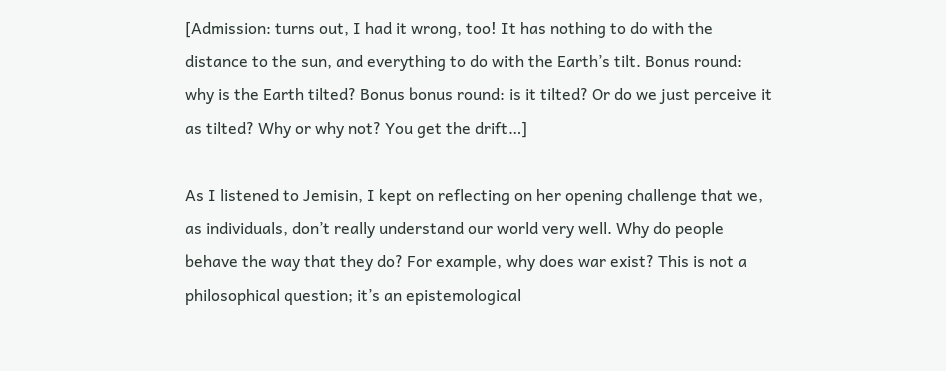[Admission: turns out, I had it wrong, too! It has nothing to do with the distance to the sun, and everything to do with the Earth’s tilt. Bonus round: why is the Earth tilted? Bonus bonus round: is it tilted? Or do we just perceive it as tilted? Why or why not? You get the drift…]

As I listened to Jemisin, I kept on reflecting on her opening challenge that we, as individuals, don’t really understand our world very well. Why do people behave the way that they do? For example, why does war exist? This is not a philosophical question; it’s an epistemological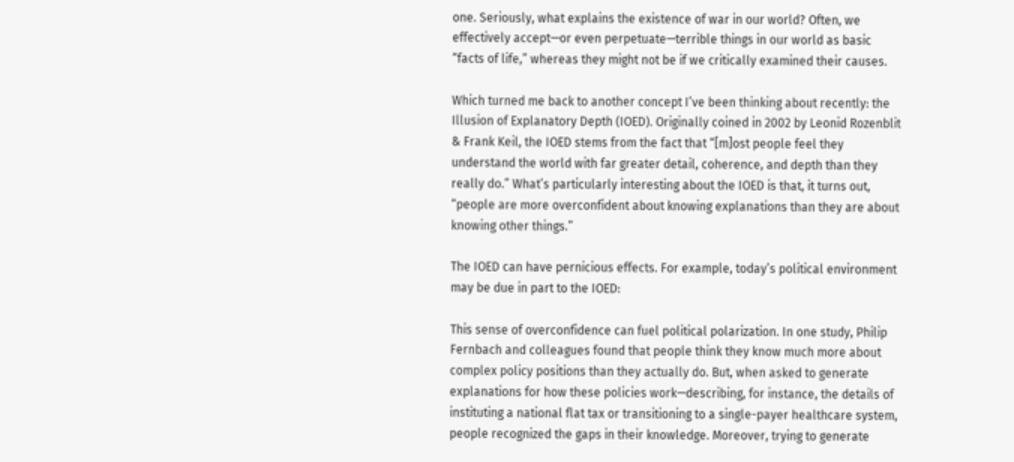one. Seriously, what explains the existence of war in our world? Often, we effectively accept—or even perpetuate—terrible things in our world as basic “facts of life,” whereas they might not be if we critically examined their causes.

Which turned me back to another concept I’ve been thinking about recently: the Illusion of Explanatory Depth (IOED). Originally coined in 2002 by Leonid Rozenblit & Frank Keil, the IOED stems from the fact that “[m]ost people feel they understand the world with far greater detail, coherence, and depth than they really do.” What’s particularly interesting about the IOED is that, it turns out, “people are more overconfident about knowing explanations than they are about knowing other things.”

The IOED can have pernicious effects. For example, today’s political environment may be due in part to the IOED:

This sense of overconfidence can fuel political polarization. In one study, Philip Fernbach and colleagues found that people think they know much more about complex policy positions than they actually do. But, when asked to generate explanations for how these policies work—describing, for instance, the details of instituting a national flat tax or transitioning to a single-payer healthcare system, people recognized the gaps in their knowledge. Moreover, trying to generate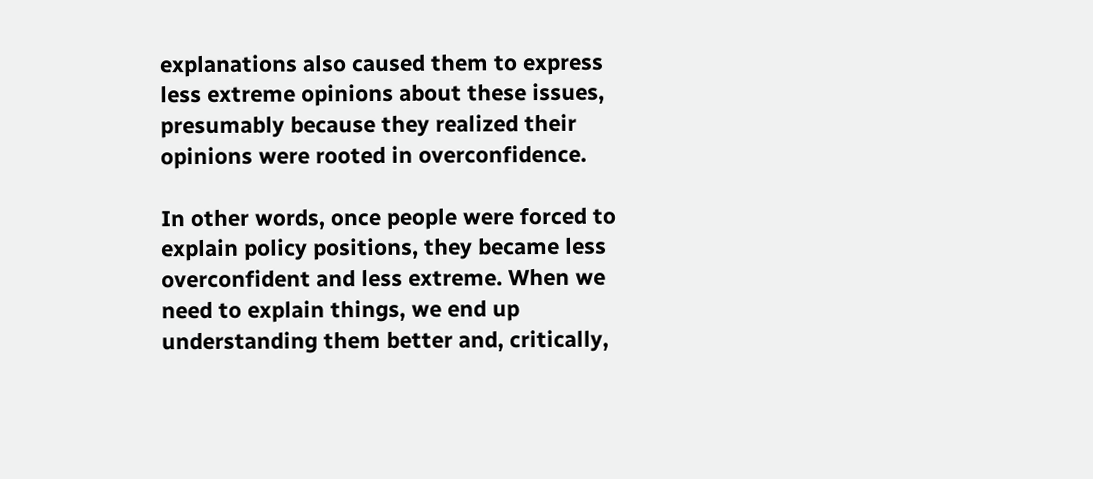explanations also caused them to express less extreme opinions about these issues, presumably because they realized their opinions were rooted in overconfidence.

In other words, once people were forced to explain policy positions, they became less overconfident and less extreme. When we need to explain things, we end up understanding them better and, critically,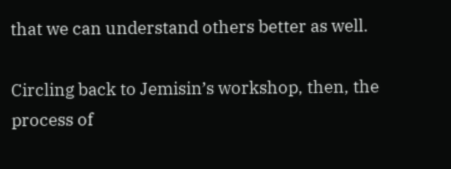that we can understand others better as well.

Circling back to Jemisin’s workshop, then, the process of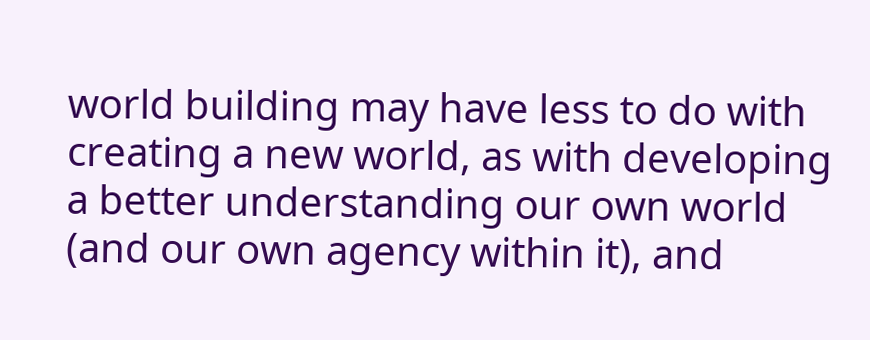world building may have less to do with creating a new world, as with developing a better understanding our own world (and our own agency within it), and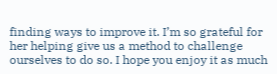finding ways to improve it. I’m so grateful for her helping give us a method to challenge ourselves to do so. I hope you enjoy it as much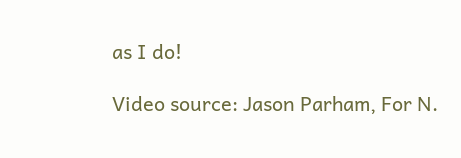as I do!

Video source: Jason Parham, For N.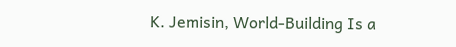K. Jemisin, World-Building Is a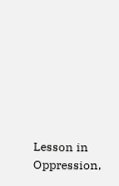Lesson in Oppression,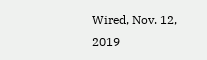Wired, Nov. 12, 2019